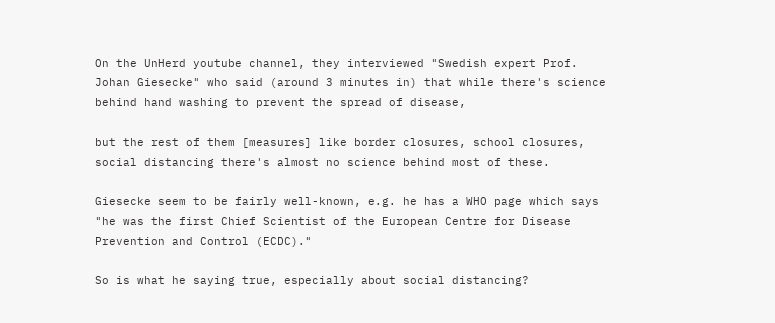On the UnHerd youtube channel, they interviewed "Swedish expert Prof. Johan Giesecke" who said (around 3 minutes in) that while there's science behind hand washing to prevent the spread of disease,

but the rest of them [measures] like border closures, school closures, social distancing there's almost no science behind most of these.

Giesecke seem to be fairly well-known, e.g. he has a WHO page which says "he was the first Chief Scientist of the European Centre for Disease Prevention and Control (ECDC)."

So is what he saying true, especially about social distancing?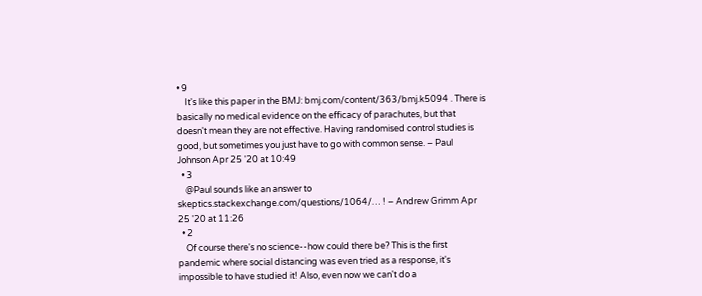• 9
    It's like this paper in the BMJ: bmj.com/content/363/bmj.k5094 . There is basically no medical evidence on the efficacy of parachutes, but that doesn't mean they are not effective. Having randomised control studies is good, but sometimes you just have to go with common sense. – Paul Johnson Apr 25 '20 at 10:49
  • 3
    @Paul sounds like an answer to skeptics.stackexchange.com/questions/1064/… ! – Andrew Grimm Apr 25 '20 at 11:26
  • 2
    Of course there's no science--how could there be? This is the first pandemic where social distancing was even tried as a response, it's impossible to have studied it! Also, even now we can't do a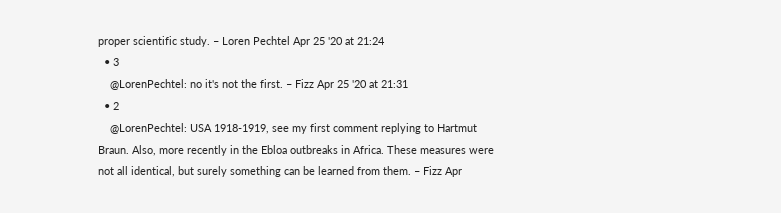proper scientific study. – Loren Pechtel Apr 25 '20 at 21:24
  • 3
    @LorenPechtel: no it's not the first. – Fizz Apr 25 '20 at 21:31
  • 2
    @LorenPechtel: USA 1918-1919, see my first comment replying to Hartmut Braun. Also, more recently in the Ebloa outbreaks in Africa. These measures were not all identical, but surely something can be learned from them. – Fizz Apr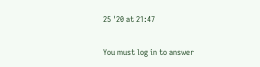25 '20 at 21:47

You must log in to answer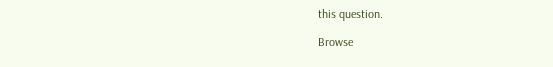this question.

Browse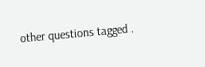other questions tagged .